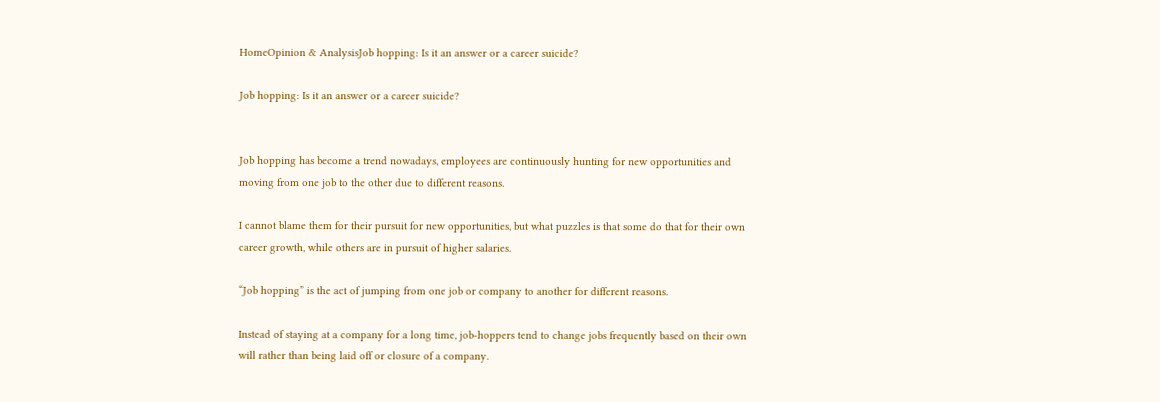HomeOpinion & AnalysisJob hopping: Is it an answer or a career suicide?

Job hopping: Is it an answer or a career suicide?


Job hopping has become a trend nowadays, employees are continuously hunting for new opportunities and moving from one job to the other due to different reasons.

I cannot blame them for their pursuit for new opportunities, but what puzzles is that some do that for their own career growth, while others are in pursuit of higher salaries.

“Job hopping” is the act of jumping from one job or company to another for different reasons.

Instead of staying at a company for a long time, job-hoppers tend to change jobs frequently based on their own will rather than being laid off or closure of a company.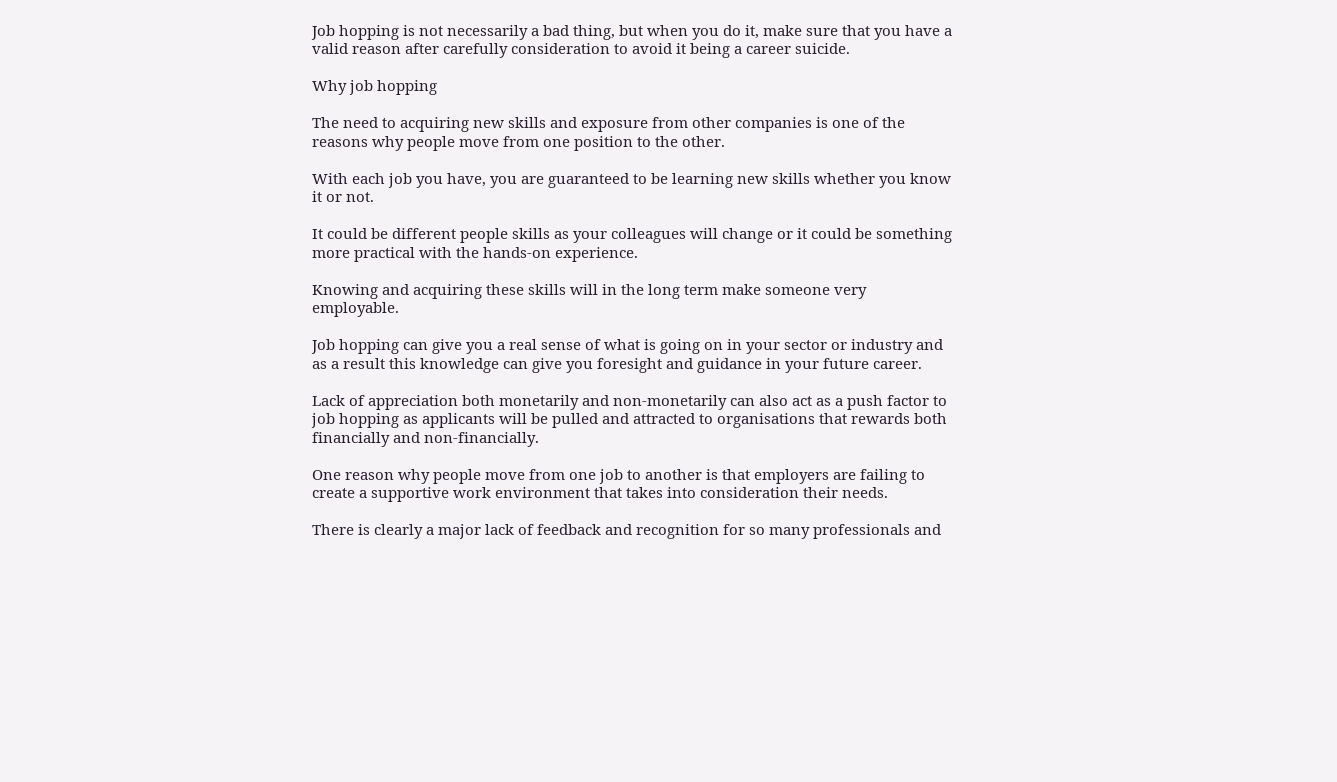Job hopping is not necessarily a bad thing, but when you do it, make sure that you have a valid reason after carefully consideration to avoid it being a career suicide.

Why job hopping

The need to acquiring new skills and exposure from other companies is one of the reasons why people move from one position to the other.

With each job you have, you are guaranteed to be learning new skills whether you know it or not.

It could be different people skills as your colleagues will change or it could be something more practical with the hands-on experience.

Knowing and acquiring these skills will in the long term make someone very employable.

Job hopping can give you a real sense of what is going on in your sector or industry and as a result this knowledge can give you foresight and guidance in your future career.

Lack of appreciation both monetarily and non-monetarily can also act as a push factor to job hopping as applicants will be pulled and attracted to organisations that rewards both financially and non-financially.

One reason why people move from one job to another is that employers are failing to create a supportive work environment that takes into consideration their needs.

There is clearly a major lack of feedback and recognition for so many professionals and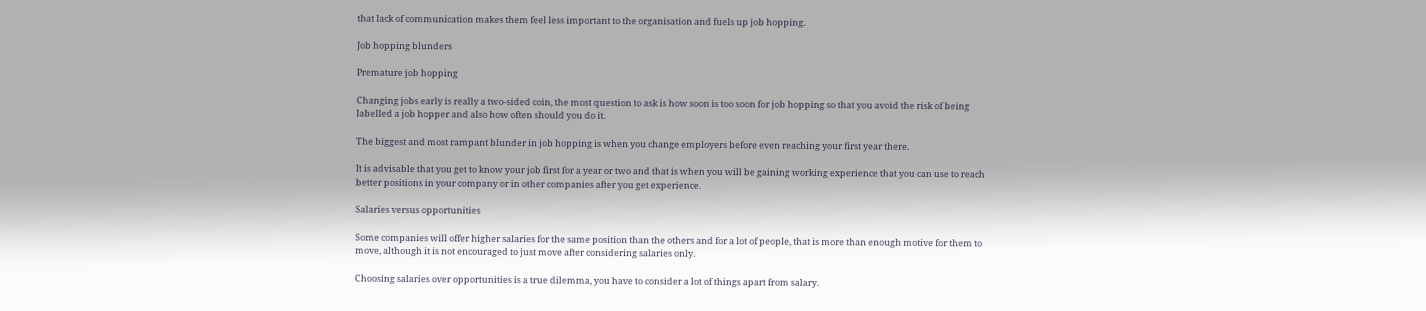that lack of communication makes them feel less important to the organisation and fuels up job hopping.

Job hopping blunders

Premature job hopping

Changing jobs early is really a two-sided coin, the most question to ask is how soon is too soon for job hopping so that you avoid the risk of being labelled a job hopper and also how often should you do it.

The biggest and most rampant blunder in job hopping is when you change employers before even reaching your first year there.

It is advisable that you get to know your job first for a year or two and that is when you will be gaining working experience that you can use to reach better positions in your company or in other companies after you get experience.

Salaries versus opportunities

Some companies will offer higher salaries for the same position than the others and for a lot of people, that is more than enough motive for them to move, although it is not encouraged to just move after considering salaries only.

Choosing salaries over opportunities is a true dilemma, you have to consider a lot of things apart from salary.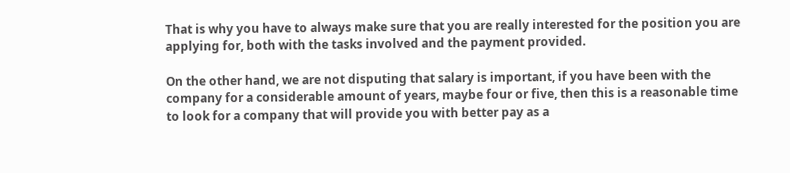That is why you have to always make sure that you are really interested for the position you are applying for, both with the tasks involved and the payment provided.

On the other hand, we are not disputing that salary is important, if you have been with the company for a considerable amount of years, maybe four or five, then this is a reasonable time to look for a company that will provide you with better pay as a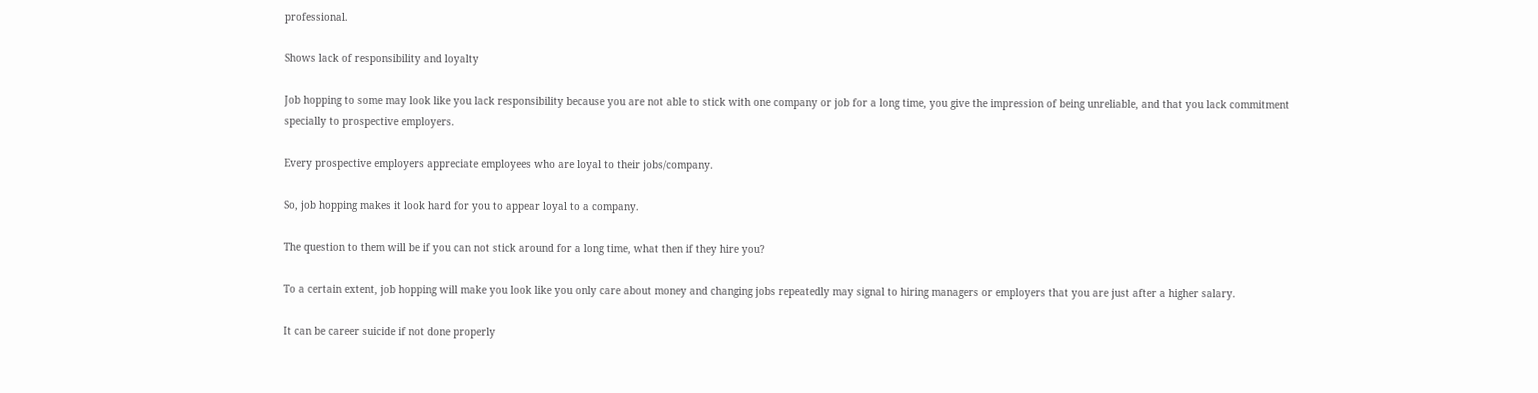professional.

Shows lack of responsibility and loyalty

Job hopping to some may look like you lack responsibility because you are not able to stick with one company or job for a long time, you give the impression of being unreliable, and that you lack commitment specially to prospective employers.

Every prospective employers appreciate employees who are loyal to their jobs/company.

So, job hopping makes it look hard for you to appear loyal to a company.

The question to them will be if you can not stick around for a long time, what then if they hire you?

To a certain extent, job hopping will make you look like you only care about money and changing jobs repeatedly may signal to hiring managers or employers that you are just after a higher salary.

It can be career suicide if not done properly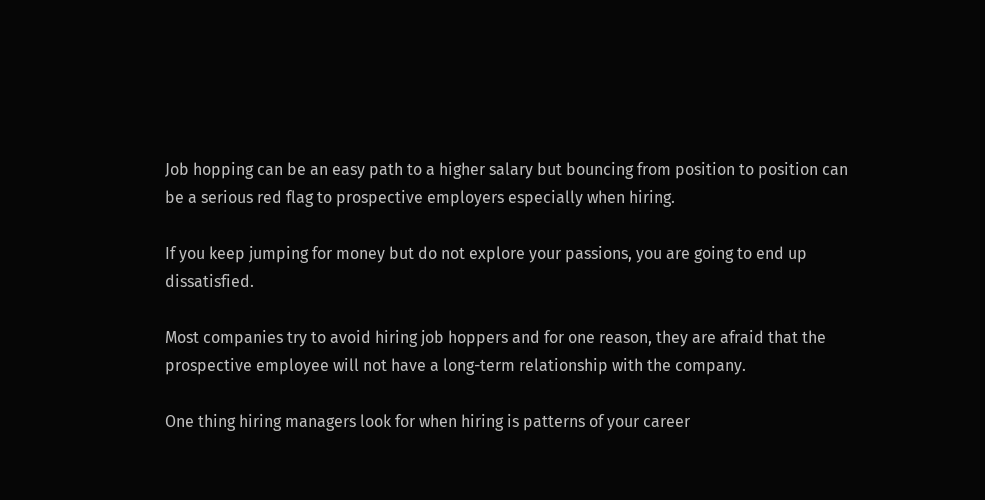Job hopping can be an easy path to a higher salary but bouncing from position to position can be a serious red flag to prospective employers especially when hiring.

If you keep jumping for money but do not explore your passions, you are going to end up dissatisfied.

Most companies try to avoid hiring job hoppers and for one reason, they are afraid that the prospective employee will not have a long-term relationship with the company.

One thing hiring managers look for when hiring is patterns of your career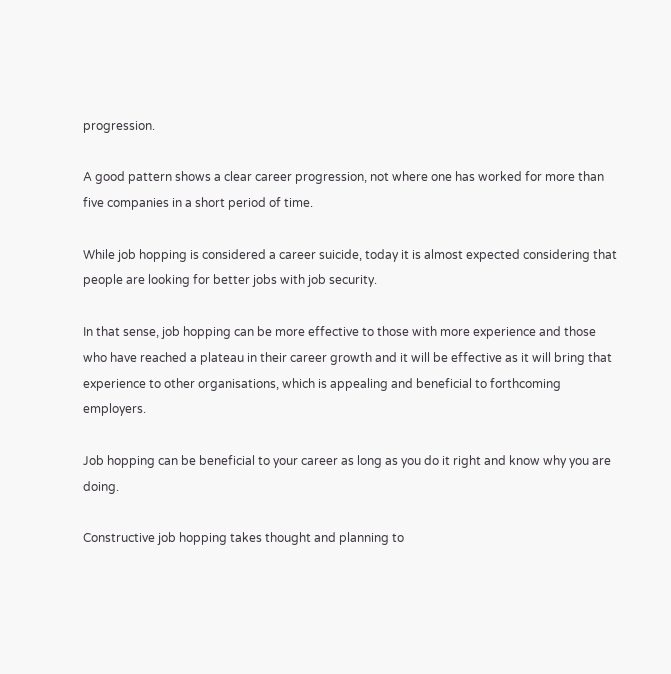progression.

A good pattern shows a clear career progression, not where one has worked for more than five companies in a short period of time.

While job hopping is considered a career suicide, today it is almost expected considering that people are looking for better jobs with job security.

In that sense, job hopping can be more effective to those with more experience and those who have reached a plateau in their career growth and it will be effective as it will bring that experience to other organisations, which is appealing and beneficial to forthcoming employers.

Job hopping can be beneficial to your career as long as you do it right and know why you are doing.

Constructive job hopping takes thought and planning to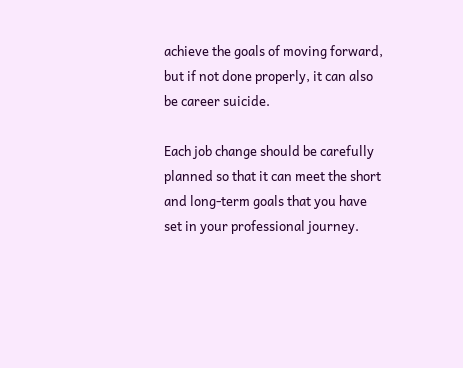achieve the goals of moving forward, but if not done properly, it can also be career suicide.

Each job change should be carefully planned so that it can meet the short and long-term goals that you have set in your professional journey.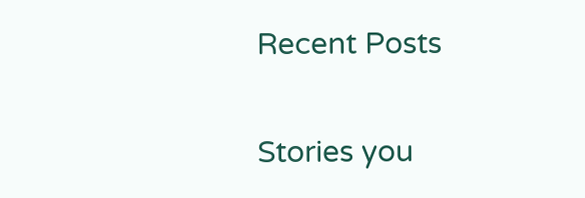Recent Posts

Stories you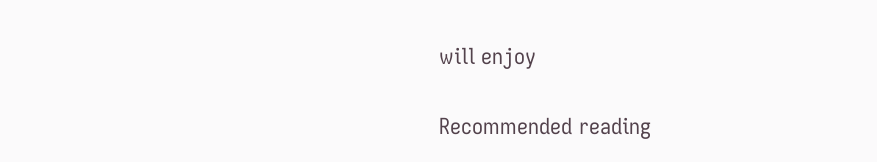will enjoy

Recommended reading